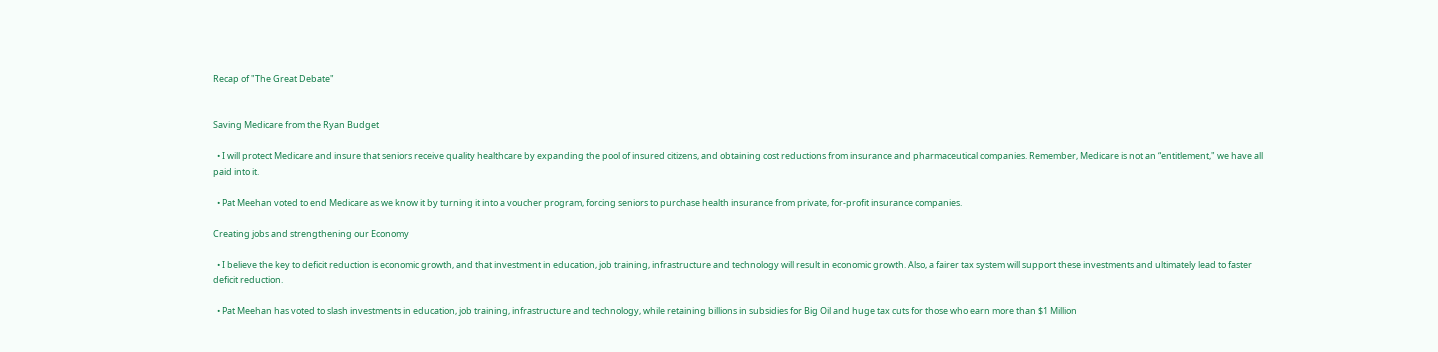Recap of "The Great Debate"


Saving Medicare from the Ryan Budget

  • I will protect Medicare and insure that seniors receive quality healthcare by expanding the pool of insured citizens, and obtaining cost reductions from insurance and pharmaceutical companies. Remember, Medicare is not an “entitlement," we have all paid into it.

  • Pat Meehan voted to end Medicare as we know it by turning it into a voucher program, forcing seniors to purchase health insurance from private, for-profit insurance companies.

Creating jobs and strengthening our Economy

  • I believe the key to deficit reduction is economic growth, and that investment in education, job training, infrastructure and technology will result in economic growth. Also, a fairer tax system will support these investments and ultimately lead to faster deficit reduction.

  • Pat Meehan has voted to slash investments in education, job training, infrastructure and technology, while retaining billions in subsidies for Big Oil and huge tax cuts for those who earn more than $1 Million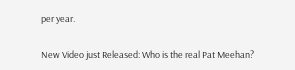per year.

New Video just Released: Who is the real Pat Meehan?